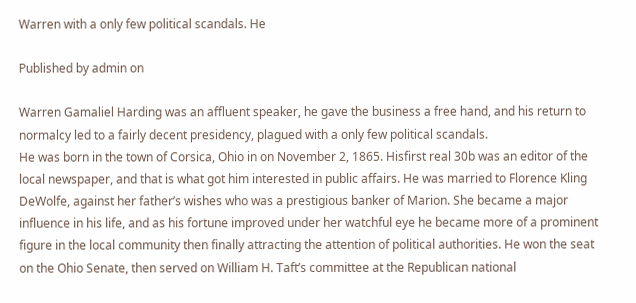Warren with a only few political scandals. He

Published by admin on

Warren Gamaliel Harding was an affluent speaker, he gave the business a free hand, and his return to normalcy led to a fairly decent presidency, plagued with a only few political scandals.
He was born in the town of Corsica, Ohio in on November 2, 1865. Hisfirst real 30b was an editor of the local newspaper, and that is what got him interested in public affairs. He was married to Florence Kling DeWolfe, against her father’s wishes who was a prestigious banker of Marion. She became a major influence in his life, and as his fortune improved under her watchful eye he became more of a prominent figure in the local community then finally attracting the attention of political authorities. He won the seat on the Ohio Senate, then served on William H. Taft’s committee at the Republican national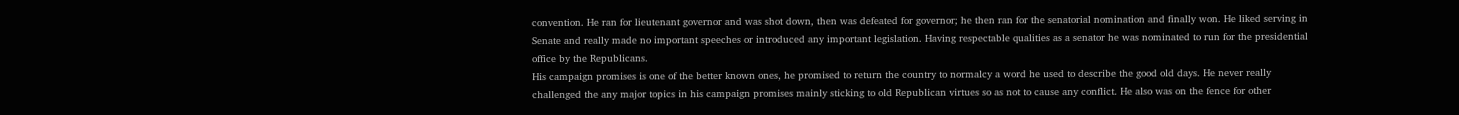convention. He ran for lieutenant governor and was shot down, then was defeated for governor; he then ran for the senatorial nomination and finally won. He liked serving in Senate and really made no important speeches or introduced any important legislation. Having respectable qualities as a senator he was nominated to run for the presidential office by the Republicans.
His campaign promises is one of the better known ones, he promised to return the country to normalcy a word he used to describe the good old days. He never really challenged the any major topics in his campaign promises mainly sticking to old Republican virtues so as not to cause any conflict. He also was on the fence for other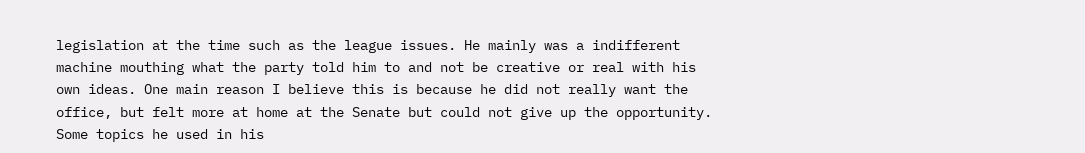legislation at the time such as the league issues. He mainly was a indifferent machine mouthing what the party told him to and not be creative or real with his own ideas. One main reason I believe this is because he did not really want the office, but felt more at home at the Senate but could not give up the opportunity. Some topics he used in his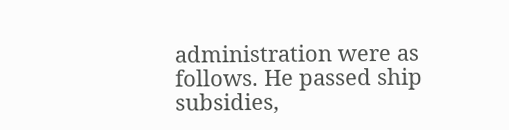administration were as follows. He passed ship subsidies,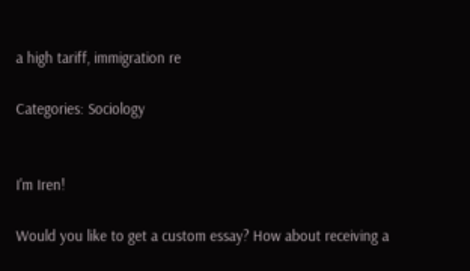a high tariff, immigration re

Categories: Sociology


I'm Iren!

Would you like to get a custom essay? How about receiving a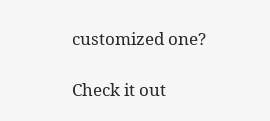customized one?

Check it out